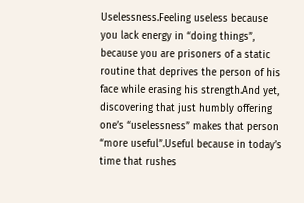Uselessness.Feeling useless because you lack energy in “doing things”, because you are prisoners of a static routine that deprives the person of his face while erasing his strength.And yet, discovering that just humbly offering one’s “uselessness” makes that person “more useful”.Useful because in today’s time that rushes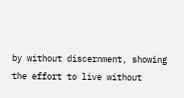by without discernment, showing the effort to live without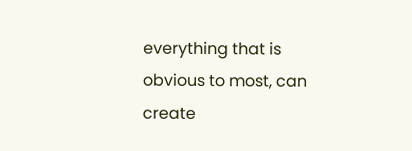everything that is obvious to most, can create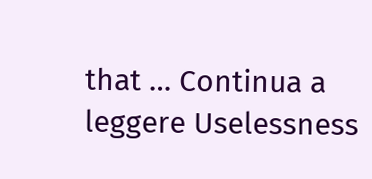that … Continua a leggere Uselessness